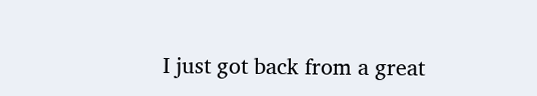I just got back from a great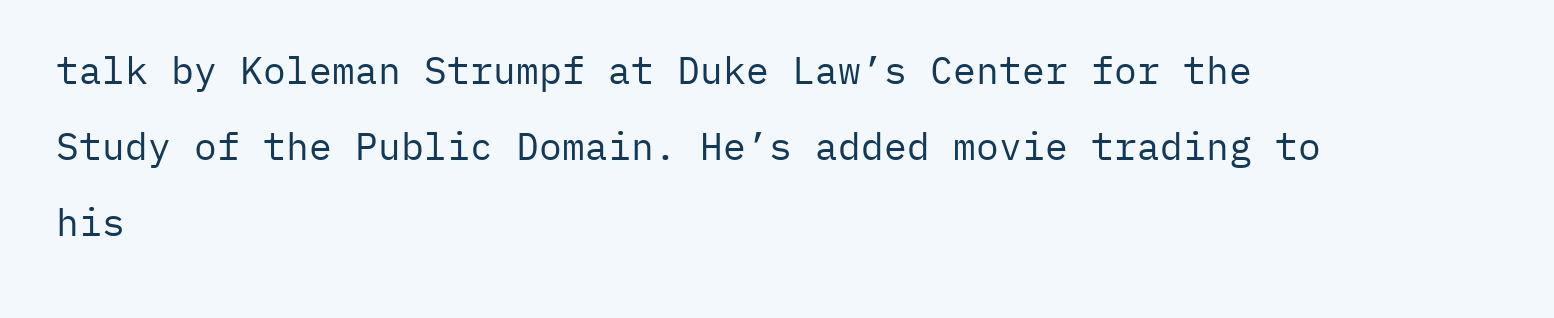talk by Koleman Strumpf at Duke Law’s Center for the Study of the Public Domain. He’s added movie trading to his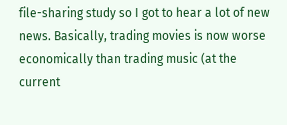file-sharing study so I got to hear a lot of new news. Basically, trading movies is now worse economically than trading music (at the current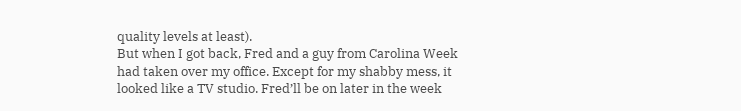quality levels at least).
But when I got back, Fred and a guy from Carolina Week had taken over my office. Except for my shabby mess, it looked like a TV studio. Fred’ll be on later in the week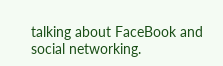talking about FaceBook and social networking.